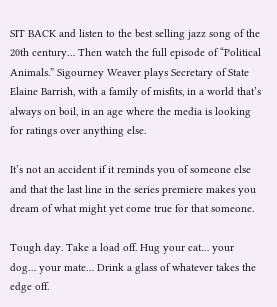SIT BACK and listen to the best selling jazz song of the 20th century… Then watch the full episode of “Political Animals.” Sigourney Weaver plays Secretary of State Elaine Barrish, with a family of misfits, in a world that’s always on boil, in an age where the media is looking for ratings over anything else.

It’s not an accident if it reminds you of someone else and that the last line in the series premiere makes you dream of what might yet come true for that someone.

Tough day. Take a load off. Hug your cat… your dog… your mate… Drink a glass of whatever takes the edge off.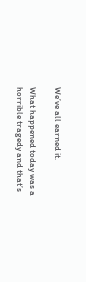We’ve all earned it.

What happened today was a horrible tragedy and that’s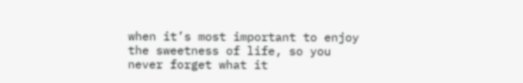when it’s most important to enjoy the sweetness of life, so you never forget what it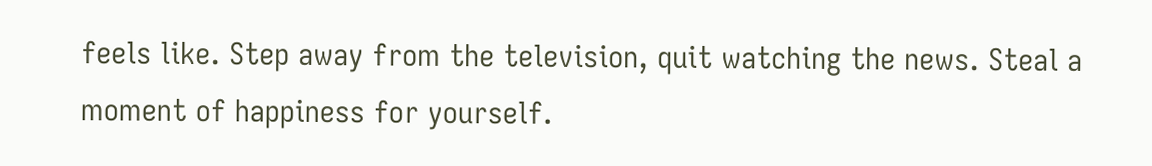feels like. Step away from the television, quit watching the news. Steal a moment of happiness for yourself.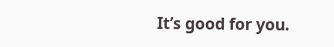It’s good for you.